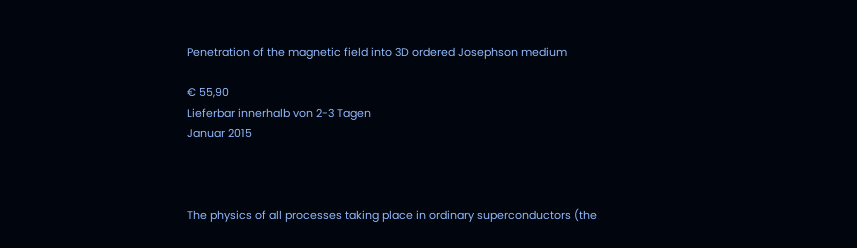Penetration of the magnetic field into 3D ordered Josephson medium

€ 55,90
Lieferbar innerhalb von 2-3 Tagen
Januar 2015



The physics of all processes taking place in ordinary superconductors (the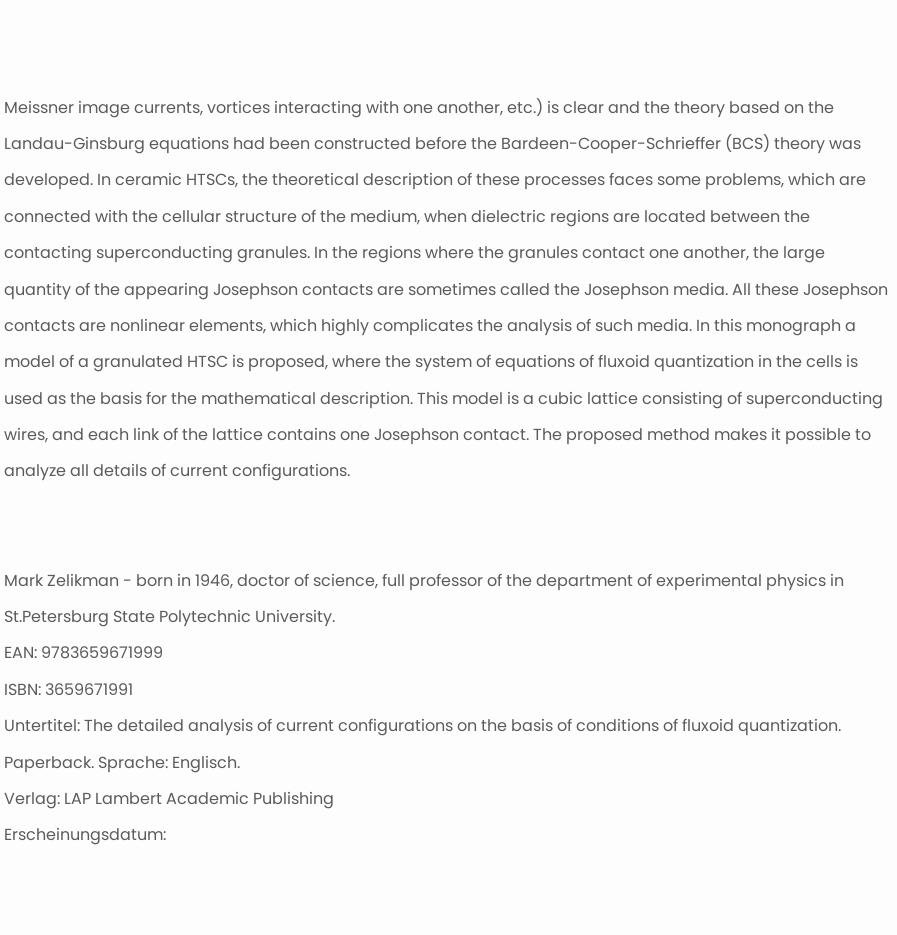Meissner image currents, vortices interacting with one another, etc.) is clear and the theory based on the Landau-Ginsburg equations had been constructed before the Bardeen-Cooper-Schrieffer (BCS) theory was developed. In ceramic HTSCs, the theoretical description of these processes faces some problems, which are connected with the cellular structure of the medium, when dielectric regions are located between the contacting superconducting granules. In the regions where the granules contact one another, the large quantity of the appearing Josephson contacts are sometimes called the Josephson media. All these Josephson contacts are nonlinear elements, which highly complicates the analysis of such media. In this monograph a model of a granulated HTSC is proposed, where the system of equations of fluxoid quantization in the cells is used as the basis for the mathematical description. This model is a cubic lattice consisting of superconducting wires, and each link of the lattice contains one Josephson contact. The proposed method makes it possible to analyze all details of current configurations.


Mark Zelikman - born in 1946, doctor of science, full professor of the department of experimental physics in St.Petersburg State Polytechnic University.
EAN: 9783659671999
ISBN: 3659671991
Untertitel: The detailed analysis of current configurations on the basis of conditions of fluxoid quantization. Paperback. Sprache: Englisch.
Verlag: LAP Lambert Academic Publishing
Erscheinungsdatum: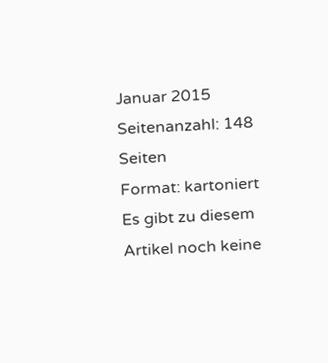Januar 2015
Seitenanzahl: 148 Seiten
Format: kartoniert
Es gibt zu diesem Artikel noch keine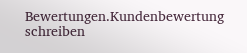Bewertungen.Kundenbewertung schreiben